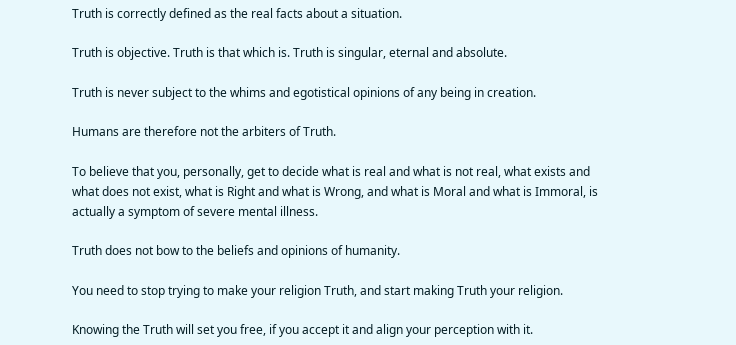Truth is correctly defined as the real facts about a situation.

Truth is objective. Truth is that which is. Truth is singular, eternal and absolute.

Truth is never subject to the whims and egotistical opinions of any being in creation.

Humans are therefore not the arbiters of Truth.

To believe that you, personally, get to decide what is real and what is not real, what exists and what does not exist, what is Right and what is Wrong, and what is Moral and what is Immoral, is actually a symptom of severe mental illness.

Truth does not bow to the beliefs and opinions of humanity.

You need to stop trying to make your religion Truth, and start making Truth your religion.

Knowing the Truth will set you free, if you accept it and align your perception with it.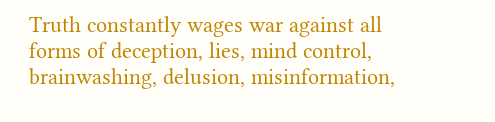Truth constantly wages war against all forms of deception, lies, mind control, brainwashing, delusion, misinformation,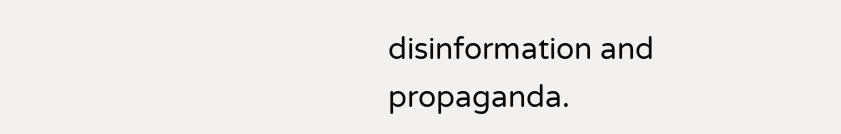disinformation and propaganda.